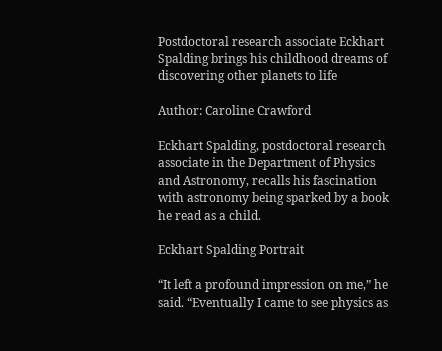Postdoctoral research associate Eckhart Spalding brings his childhood dreams of discovering other planets to life

Author: Caroline Crawford

Eckhart Spalding, postdoctoral research associate in the Department of Physics and Astronomy, recalls his fascination with astronomy being sparked by a book he read as a child.

Eckhart Spalding Portrait

“It left a profound impression on me,” he said. “Eventually I came to see physics as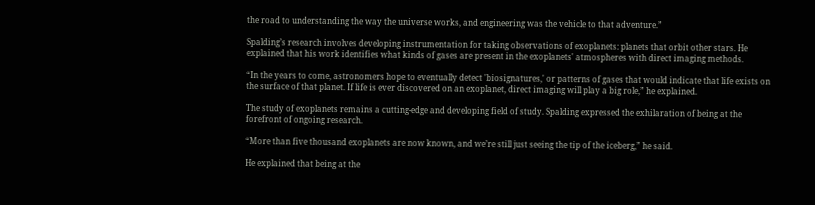the road to understanding the way the universe works, and engineering was the vehicle to that adventure.”

Spalding’s research involves developing instrumentation for taking observations of exoplanets: planets that orbit other stars. He explained that his work identifies what kinds of gases are present in the exoplanets' atmospheres with direct imaging methods.

“In the years to come, astronomers hope to eventually detect 'biosignatures,' or patterns of gases that would indicate that life exists on the surface of that planet. If life is ever discovered on an exoplanet, direct imaging will play a big role,” he explained.

The study of exoplanets remains a cutting-edge and developing field of study. Spalding expressed the exhilaration of being at the forefront of ongoing research.

“More than five thousand exoplanets are now known, and we’re still just seeing the tip of the iceberg,” he said.

He explained that being at the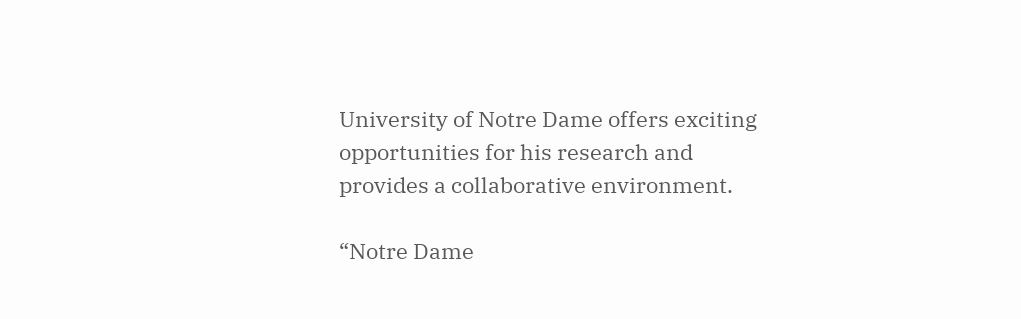University of Notre Dame offers exciting opportunities for his research and provides a collaborative environment.

“Notre Dame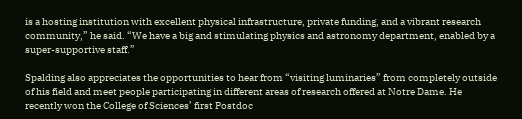is a hosting institution with excellent physical infrastructure, private funding, and a vibrant research community,” he said. “We have a big and stimulating physics and astronomy department, enabled by a super-supportive staff.”

Spalding also appreciates the opportunities to hear from “visiting luminaries” from completely outside of his field and meet people participating in different areas of research offered at Notre Dame. He recently won the College of Sciences’ first Postdoc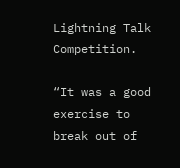Lightning Talk Competition.

“It was a good exercise to break out of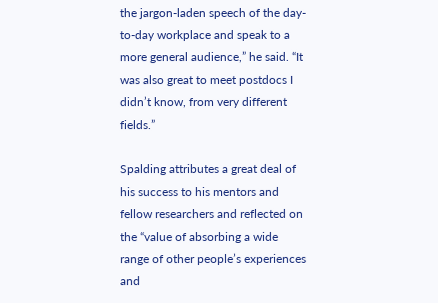the jargon-laden speech of the day-to-day workplace and speak to a more general audience,” he said. “It was also great to meet postdocs I didn’t know, from very different fields.”

Spalding attributes a great deal of his success to his mentors and fellow researchers and reflected on the “value of absorbing a wide range of other people’s experiences and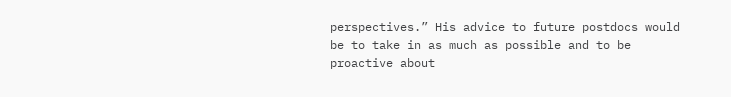perspectives.” His advice to future postdocs would be to take in as much as possible and to be proactive about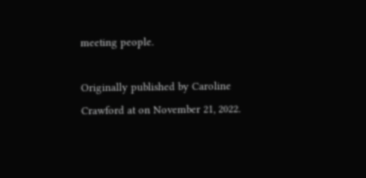meeting people.

Originally published by Caroline Crawford at on November 21, 2022.